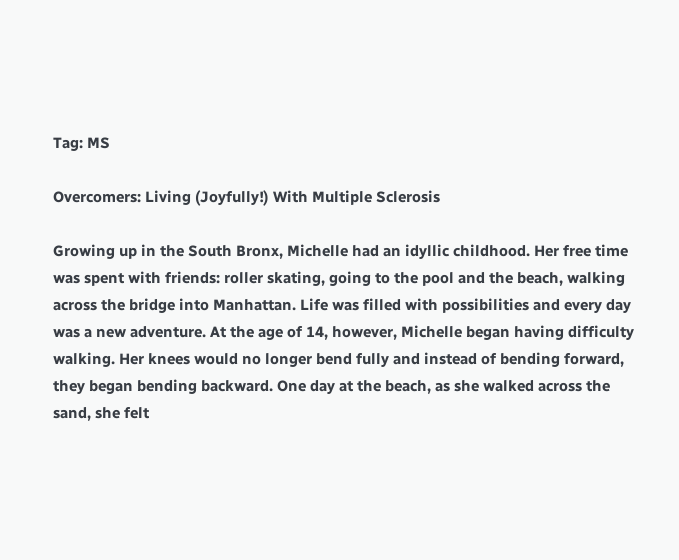Tag: MS

Overcomers: Living (Joyfully!) With Multiple Sclerosis

Growing up in the South Bronx, Michelle had an idyllic childhood. Her free time was spent with friends: roller skating, going to the pool and the beach, walking across the bridge into Manhattan. Life was filled with possibilities and every day was a new adventure. At the age of 14, however, Michelle began having difficulty walking. Her knees would no longer bend fully and instead of bending forward, they began bending backward. One day at the beach, as she walked across the sand, she felt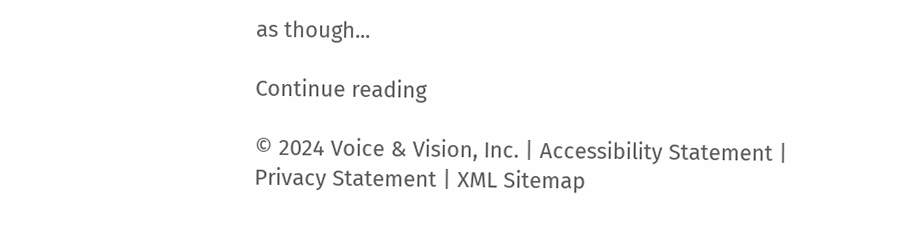as though...

Continue reading

© 2024 Voice & Vision, Inc. | Accessibility Statement | Privacy Statement | XML Sitemap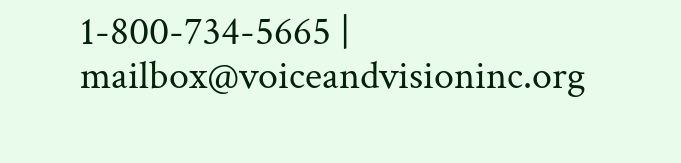1-800-734-5665 | mailbox@voiceandvisioninc.org